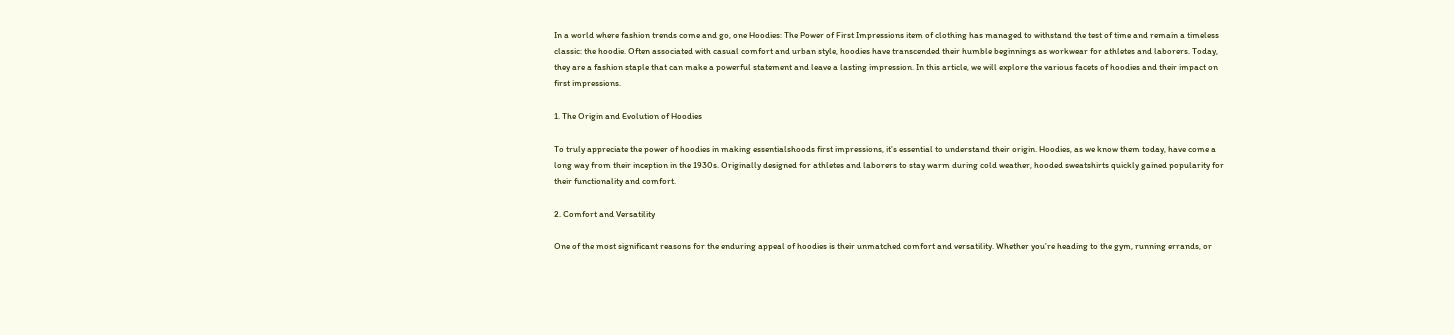In a world where fashion trends come and go, one Hoodies: The Power of First Impressions item of clothing has managed to withstand the test of time and remain a timeless classic: the hoodie. Often associated with casual comfort and urban style, hoodies have transcended their humble beginnings as workwear for athletes and laborers. Today, they are a fashion staple that can make a powerful statement and leave a lasting impression. In this article, we will explore the various facets of hoodies and their impact on first impressions.

1. The Origin and Evolution of Hoodies

To truly appreciate the power of hoodies in making essentialshoods first impressions, it’s essential to understand their origin. Hoodies, as we know them today, have come a long way from their inception in the 1930s. Originally designed for athletes and laborers to stay warm during cold weather, hooded sweatshirts quickly gained popularity for their functionality and comfort.

2. Comfort and Versatility

One of the most significant reasons for the enduring appeal of hoodies is their unmatched comfort and versatility. Whether you’re heading to the gym, running errands, or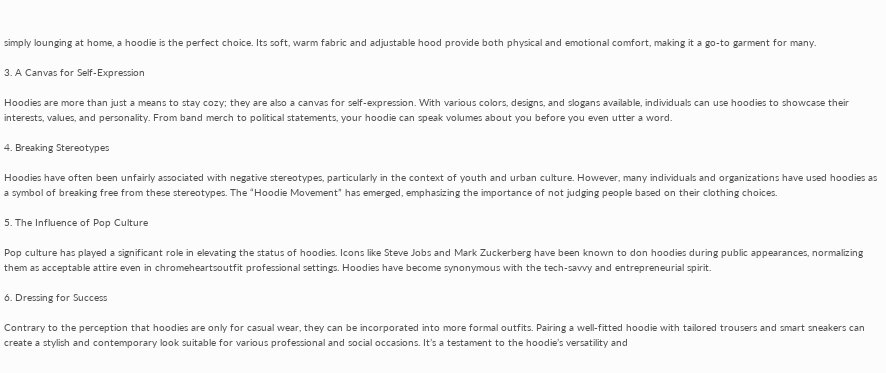simply lounging at home, a hoodie is the perfect choice. Its soft, warm fabric and adjustable hood provide both physical and emotional comfort, making it a go-to garment for many.

3. A Canvas for Self-Expression

Hoodies are more than just a means to stay cozy; they are also a canvas for self-expression. With various colors, designs, and slogans available, individuals can use hoodies to showcase their interests, values, and personality. From band merch to political statements, your hoodie can speak volumes about you before you even utter a word.

4. Breaking Stereotypes

Hoodies have often been unfairly associated with negative stereotypes, particularly in the context of youth and urban culture. However, many individuals and organizations have used hoodies as a symbol of breaking free from these stereotypes. The “Hoodie Movement” has emerged, emphasizing the importance of not judging people based on their clothing choices.

5. The Influence of Pop Culture

Pop culture has played a significant role in elevating the status of hoodies. Icons like Steve Jobs and Mark Zuckerberg have been known to don hoodies during public appearances, normalizing them as acceptable attire even in chromeheartsoutfit professional settings. Hoodies have become synonymous with the tech-savvy and entrepreneurial spirit.

6. Dressing for Success

Contrary to the perception that hoodies are only for casual wear, they can be incorporated into more formal outfits. Pairing a well-fitted hoodie with tailored trousers and smart sneakers can create a stylish and contemporary look suitable for various professional and social occasions. It’s a testament to the hoodie’s versatility and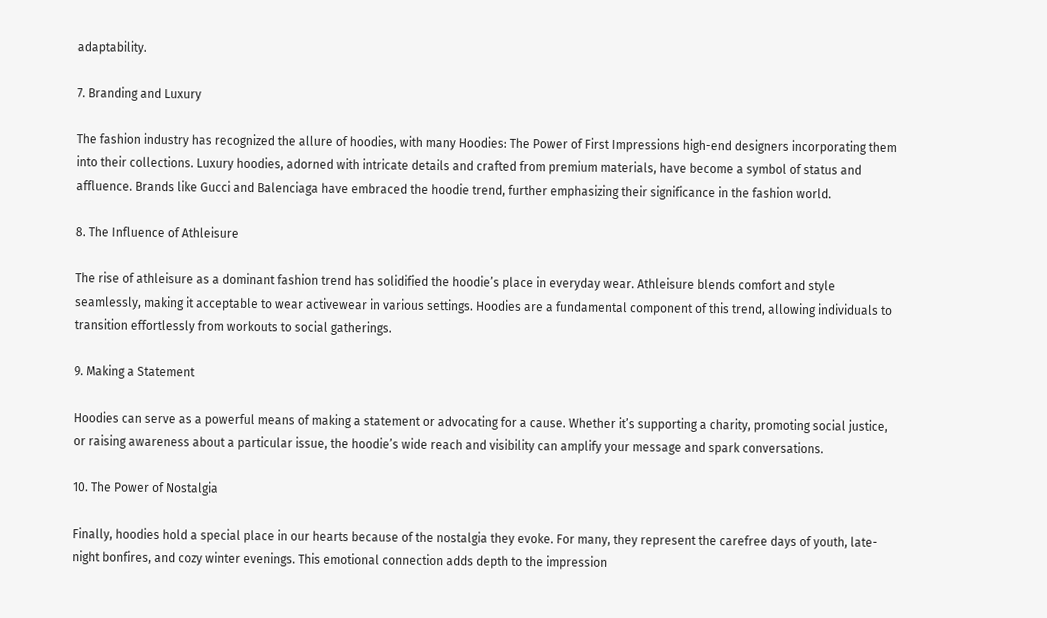adaptability.

7. Branding and Luxury

The fashion industry has recognized the allure of hoodies, with many Hoodies: The Power of First Impressions high-end designers incorporating them into their collections. Luxury hoodies, adorned with intricate details and crafted from premium materials, have become a symbol of status and affluence. Brands like Gucci and Balenciaga have embraced the hoodie trend, further emphasizing their significance in the fashion world.

8. The Influence of Athleisure

The rise of athleisure as a dominant fashion trend has solidified the hoodie’s place in everyday wear. Athleisure blends comfort and style seamlessly, making it acceptable to wear activewear in various settings. Hoodies are a fundamental component of this trend, allowing individuals to transition effortlessly from workouts to social gatherings.

9. Making a Statement

Hoodies can serve as a powerful means of making a statement or advocating for a cause. Whether it’s supporting a charity, promoting social justice, or raising awareness about a particular issue, the hoodie’s wide reach and visibility can amplify your message and spark conversations.

10. The Power of Nostalgia

Finally, hoodies hold a special place in our hearts because of the nostalgia they evoke. For many, they represent the carefree days of youth, late-night bonfires, and cozy winter evenings. This emotional connection adds depth to the impression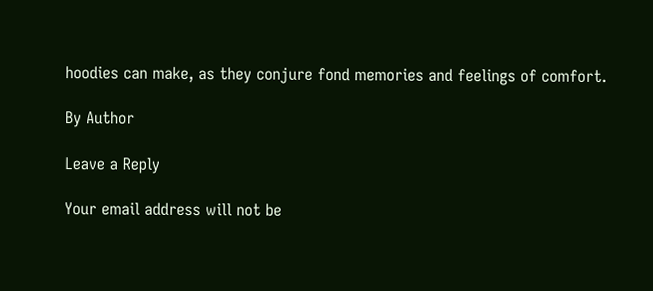hoodies can make, as they conjure fond memories and feelings of comfort.

By Author

Leave a Reply

Your email address will not be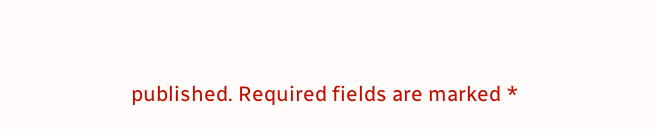published. Required fields are marked *